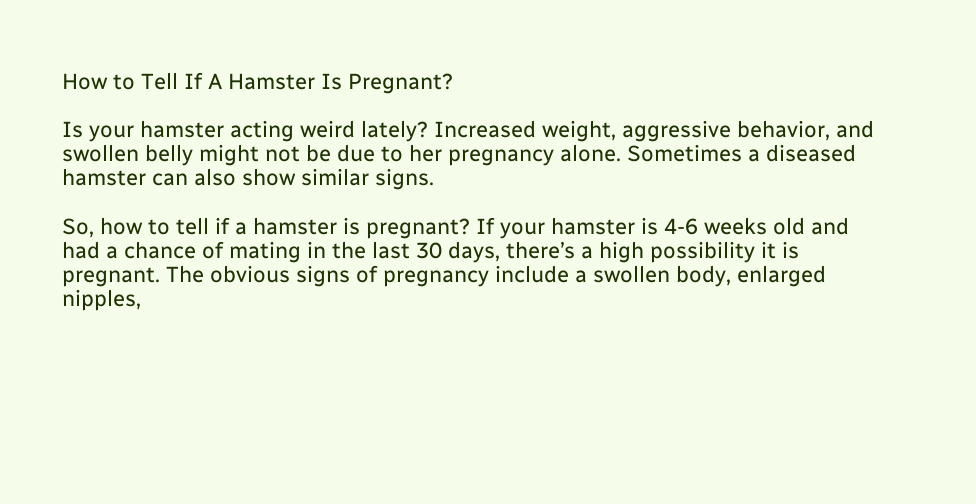How to Tell If A Hamster Is Pregnant?

Is your hamster acting weird lately? Increased weight, aggressive behavior, and swollen belly might not be due to her pregnancy alone. Sometimes a diseased hamster can also show similar signs.

So, how to tell if a hamster is pregnant? If your hamster is 4-6 weeks old and had a chance of mating in the last 30 days, there’s a high possibility it is pregnant. The obvious signs of pregnancy include a swollen body, enlarged nipples,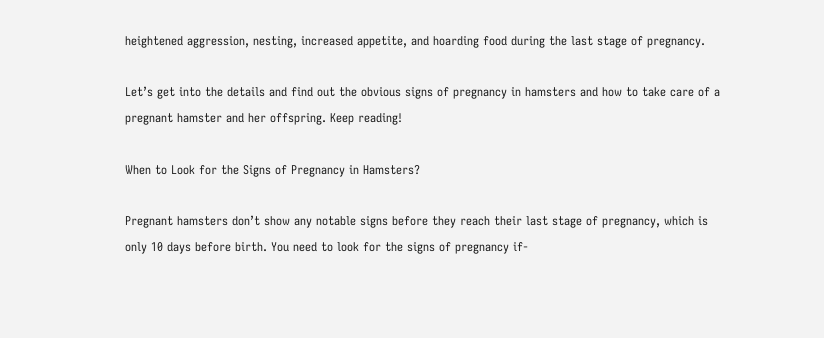heightened aggression, nesting, increased appetite, and hoarding food during the last stage of pregnancy.

Let’s get into the details and find out the obvious signs of pregnancy in hamsters and how to take care of a pregnant hamster and her offspring. Keep reading!

When to Look for the Signs of Pregnancy in Hamsters?

Pregnant hamsters don’t show any notable signs before they reach their last stage of pregnancy, which is only 10 days before birth. You need to look for the signs of pregnancy if-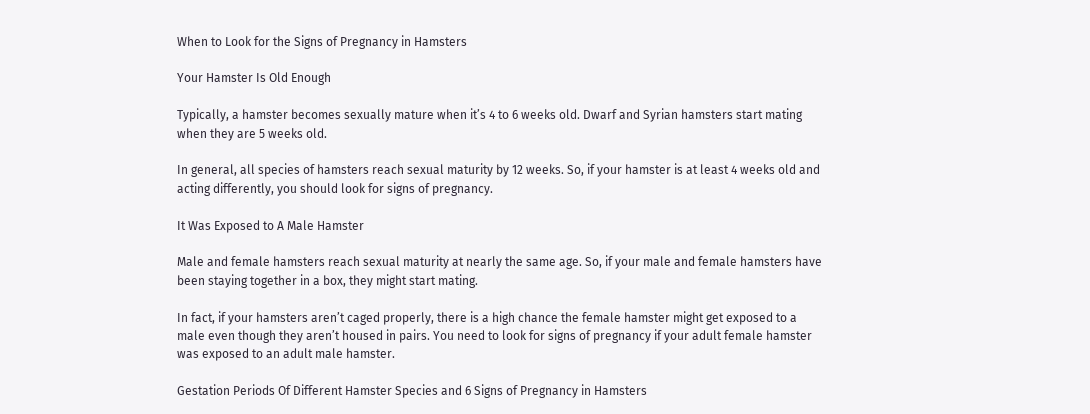When to Look for the Signs of Pregnancy in Hamsters

Your Hamster Is Old Enough

Typically, a hamster becomes sexually mature when it’s 4 to 6 weeks old. Dwarf and Syrian hamsters start mating when they are 5 weeks old.

In general, all species of hamsters reach sexual maturity by 12 weeks. So, if your hamster is at least 4 weeks old and acting differently, you should look for signs of pregnancy.

It Was Exposed to A Male Hamster

Male and female hamsters reach sexual maturity at nearly the same age. So, if your male and female hamsters have been staying together in a box, they might start mating.

In fact, if your hamsters aren’t caged properly, there is a high chance the female hamster might get exposed to a male even though they aren’t housed in pairs. You need to look for signs of pregnancy if your adult female hamster was exposed to an adult male hamster.

Gestation Periods Of Different Hamster Species and 6 Signs of Pregnancy in Hamsters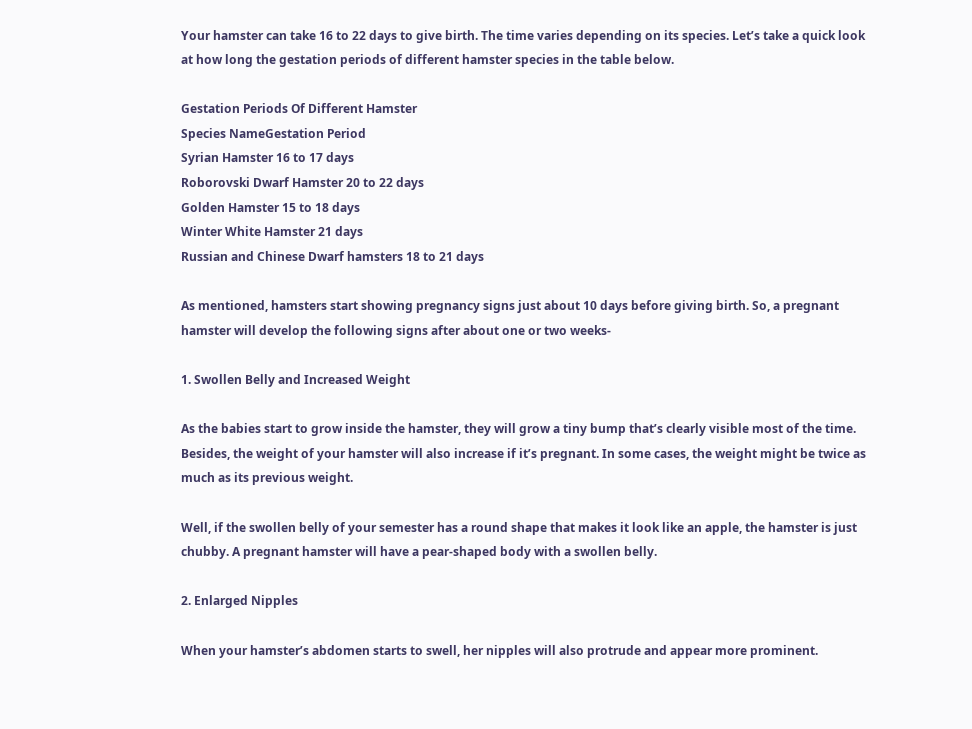Your hamster can take 16 to 22 days to give birth. The time varies depending on its species. Let’s take a quick look at how long the gestation periods of different hamster species in the table below.

Gestation Periods Of Different Hamster
Species NameGestation Period
Syrian Hamster 16 to 17 days
Roborovski Dwarf Hamster 20 to 22 days
Golden Hamster 15 to 18 days
Winter White Hamster 21 days
Russian and Chinese Dwarf hamsters 18 to 21 days

As mentioned, hamsters start showing pregnancy signs just about 10 days before giving birth. So, a pregnant hamster will develop the following signs after about one or two weeks-

1. Swollen Belly and Increased Weight

As the babies start to grow inside the hamster, they will grow a tiny bump that’s clearly visible most of the time. Besides, the weight of your hamster will also increase if it’s pregnant. In some cases, the weight might be twice as much as its previous weight.

Well, if the swollen belly of your semester has a round shape that makes it look like an apple, the hamster is just chubby. A pregnant hamster will have a pear-shaped body with a swollen belly.

2. Enlarged Nipples

When your hamster’s abdomen starts to swell, her nipples will also protrude and appear more prominent.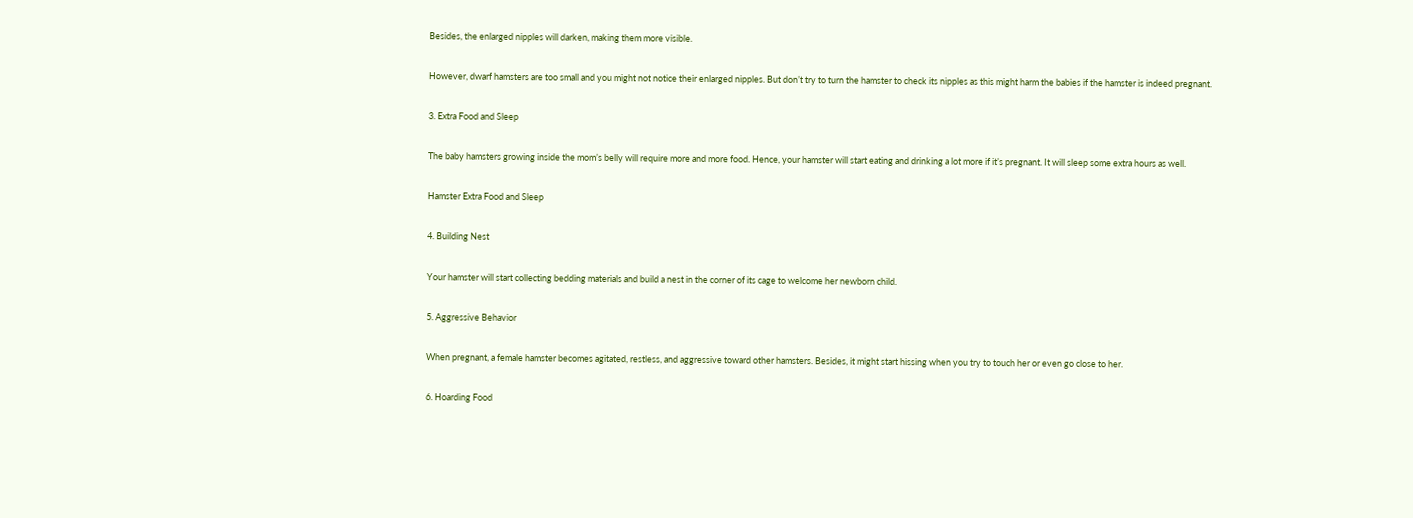Besides, the enlarged nipples will darken, making them more visible.

However, dwarf hamsters are too small and you might not notice their enlarged nipples. But don’t try to turn the hamster to check its nipples as this might harm the babies if the hamster is indeed pregnant.

3. Extra Food and Sleep

The baby hamsters growing inside the mom’s belly will require more and more food. Hence, your hamster will start eating and drinking a lot more if it’s pregnant. It will sleep some extra hours as well.

Hamster Extra Food and Sleep

4. Building Nest

Your hamster will start collecting bedding materials and build a nest in the corner of its cage to welcome her newborn child.

5. Aggressive Behavior

When pregnant, a female hamster becomes agitated, restless, and aggressive toward other hamsters. Besides, it might start hissing when you try to touch her or even go close to her.

6. Hoarding Food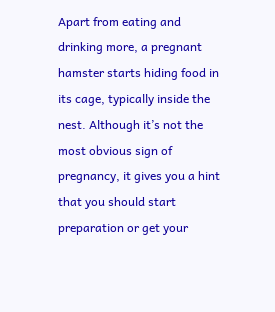Apart from eating and drinking more, a pregnant hamster starts hiding food in its cage, typically inside the nest. Although it’s not the most obvious sign of pregnancy, it gives you a hint that you should start preparation or get your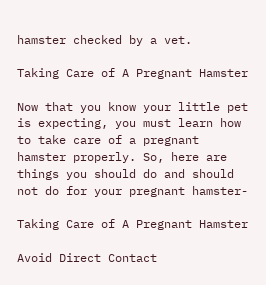hamster checked by a vet.

Taking Care of A Pregnant Hamster

Now that you know your little pet is expecting, you must learn how to take care of a pregnant hamster properly. So, here are things you should do and should not do for your pregnant hamster-

Taking Care of A Pregnant Hamster

Avoid Direct Contact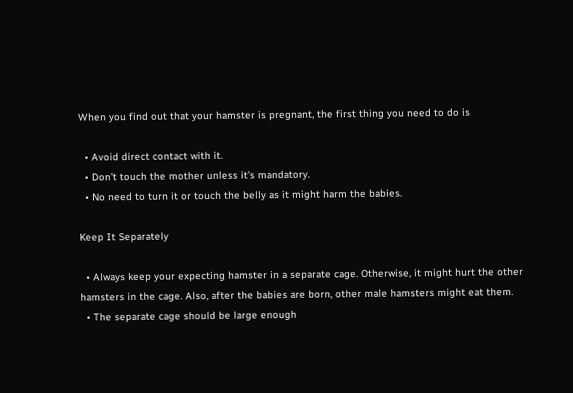When you find out that your hamster is pregnant, the first thing you need to do is

  • Avoid direct contact with it.
  • Don’t touch the mother unless it’s mandatory.
  • No need to turn it or touch the belly as it might harm the babies.

Keep It Separately

  • Always keep your expecting hamster in a separate cage. Otherwise, it might hurt the other hamsters in the cage. Also, after the babies are born, other male hamsters might eat them.
  • The separate cage should be large enough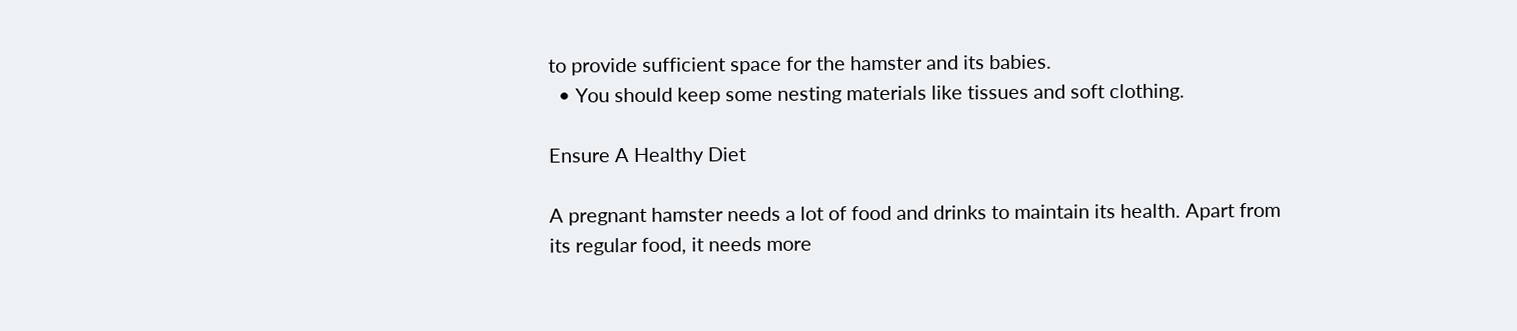to provide sufficient space for the hamster and its babies.
  • You should keep some nesting materials like tissues and soft clothing.

Ensure A Healthy Diet

A pregnant hamster needs a lot of food and drinks to maintain its health. Apart from its regular food, it needs more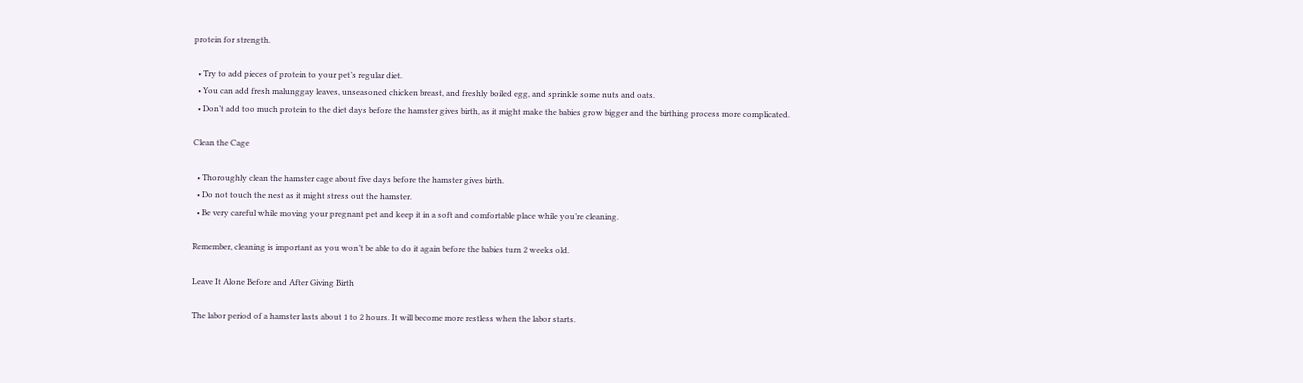protein for strength.

  • Try to add pieces of protein to your pet’s regular diet.
  • You can add fresh malunggay leaves, unseasoned chicken breast, and freshly boiled egg, and sprinkle some nuts and oats.
  • Don’t add too much protein to the diet days before the hamster gives birth, as it might make the babies grow bigger and the birthing process more complicated.

Clean the Cage

  • Thoroughly clean the hamster cage about five days before the hamster gives birth.
  • Do not touch the nest as it might stress out the hamster.
  • Be very careful while moving your pregnant pet and keep it in a soft and comfortable place while you’re cleaning.

Remember, cleaning is important as you won’t be able to do it again before the babies turn 2 weeks old.

Leave It Alone Before and After Giving Birth

The labor period of a hamster lasts about 1 to 2 hours. It will become more restless when the labor starts.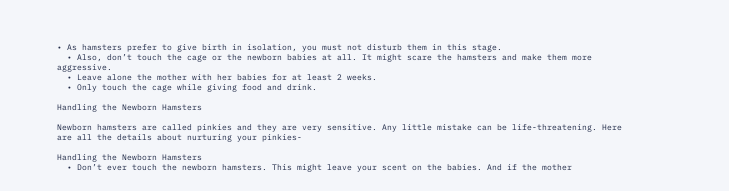• As hamsters prefer to give birth in isolation, you must not disturb them in this stage.
  • Also, don’t touch the cage or the newborn babies at all. It might scare the hamsters and make them more aggressive.
  • Leave alone the mother with her babies for at least 2 weeks.
  • Only touch the cage while giving food and drink.

Handling the Newborn Hamsters

Newborn hamsters are called pinkies and they are very sensitive. Any little mistake can be life-threatening. Here are all the details about nurturing your pinkies-

Handling the Newborn Hamsters
  • Don’t ever touch the newborn hamsters. This might leave your scent on the babies. And if the mother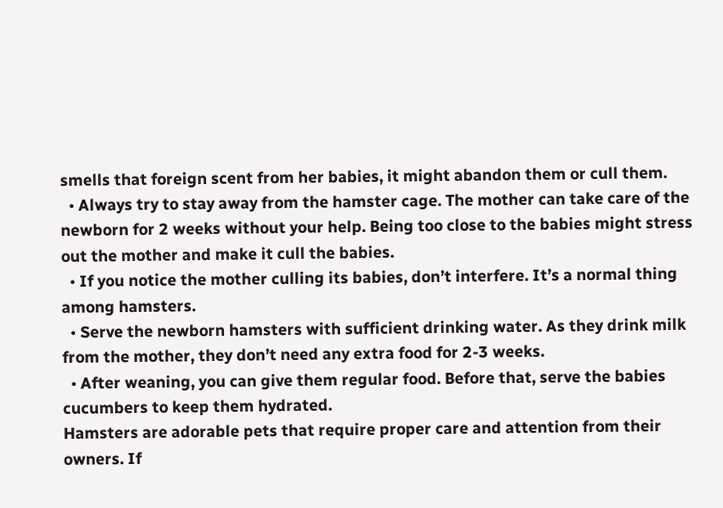smells that foreign scent from her babies, it might abandon them or cull them.
  • Always try to stay away from the hamster cage. The mother can take care of the newborn for 2 weeks without your help. Being too close to the babies might stress out the mother and make it cull the babies.
  • If you notice the mother culling its babies, don’t interfere. It’s a normal thing among hamsters.
  • Serve the newborn hamsters with sufficient drinking water. As they drink milk from the mother, they don’t need any extra food for 2-3 weeks.
  • After weaning, you can give them regular food. Before that, serve the babies cucumbers to keep them hydrated.
Hamsters are adorable pets that require proper care and attention from their owners. If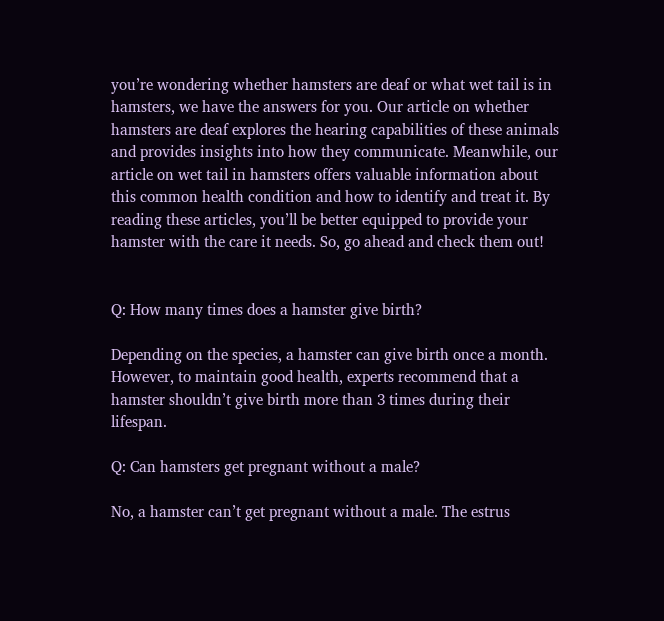you’re wondering whether hamsters are deaf or what wet tail is in hamsters, we have the answers for you. Our article on whether hamsters are deaf explores the hearing capabilities of these animals and provides insights into how they communicate. Meanwhile, our article on wet tail in hamsters offers valuable information about this common health condition and how to identify and treat it. By reading these articles, you’ll be better equipped to provide your hamster with the care it needs. So, go ahead and check them out!


Q: How many times does a hamster give birth?

Depending on the species, a hamster can give birth once a month. However, to maintain good health, experts recommend that a hamster shouldn’t give birth more than 3 times during their lifespan.

Q: Can hamsters get pregnant without a male?

No, a hamster can’t get pregnant without a male. The estrus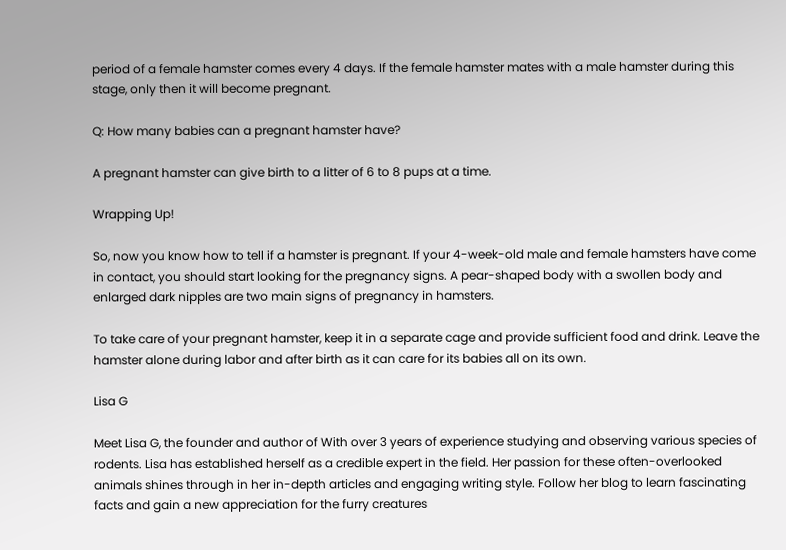period of a female hamster comes every 4 days. If the female hamster mates with a male hamster during this stage, only then it will become pregnant.

Q: How many babies can a pregnant hamster have?

A pregnant hamster can give birth to a litter of 6 to 8 pups at a time.

Wrapping Up!

So, now you know how to tell if a hamster is pregnant. If your 4-week-old male and female hamsters have come in contact, you should start looking for the pregnancy signs. A pear-shaped body with a swollen body and enlarged dark nipples are two main signs of pregnancy in hamsters.

To take care of your pregnant hamster, keep it in a separate cage and provide sufficient food and drink. Leave the hamster alone during labor and after birth as it can care for its babies all on its own.

Lisa G

Meet Lisa G, the founder and author of With over 3 years of experience studying and observing various species of rodents. Lisa has established herself as a credible expert in the field. Her passion for these often-overlooked animals shines through in her in-depth articles and engaging writing style. Follow her blog to learn fascinating facts and gain a new appreciation for the furry creatures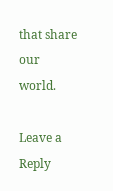that share our world.

Leave a Reply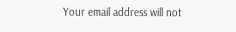Your email address will not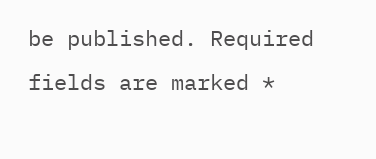be published. Required fields are marked *